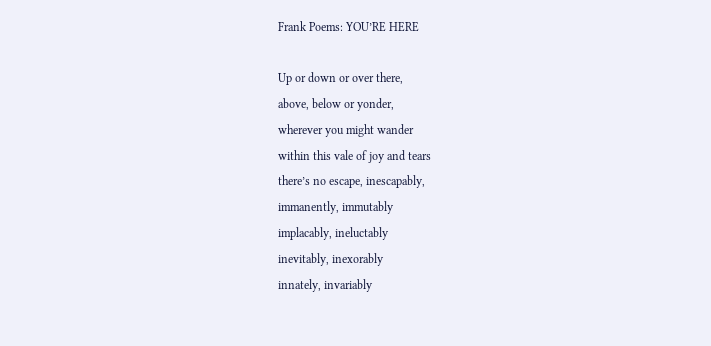Frank Poems: YOU’RE HERE

Up or down or over there,
above, below or yonder,
wherever you might wander
within this vale of joy and tears
there’s no escape, inescapably,
immanently, immutably
implacably, ineluctably
inevitably, inexorably
innately, invariably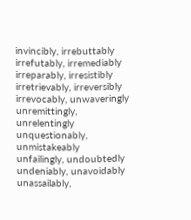invincibly, irrebuttably
irrefutably, irremediably
irreparably, irresistibly
irretrievably, irreversibly
irrevocably, unwaveringly
unremittingly, unrelentingly
unquestionably, unmistakeably
unfailingly, undoubtedly
undeniably, unavoidably
unassailably,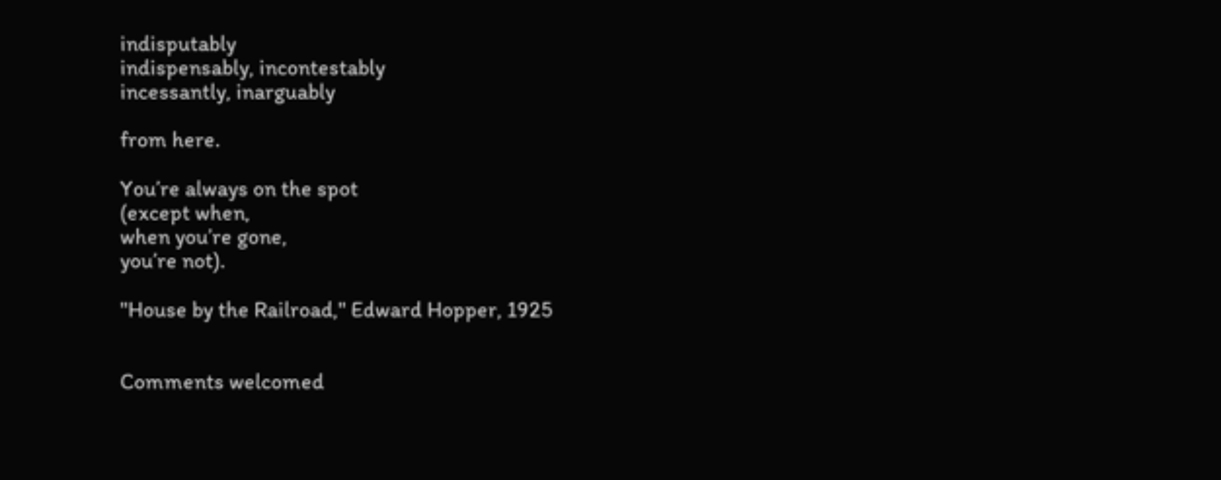indisputably
indispensably, incontestably
incessantly, inarguably

from here.

You’re always on the spot
(except when,
when you’re gone,
you’re not).

"House by the Railroad," Edward Hopper, 1925


Comments welcomed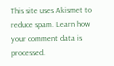This site uses Akismet to reduce spam. Learn how your comment data is processed.